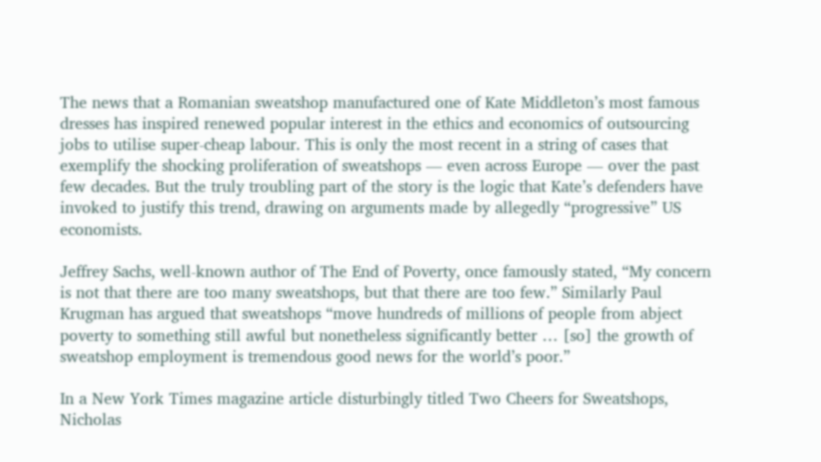The news that a Romanian sweatshop manufactured one of Kate Middleton’s most famous dresses has inspired renewed popular interest in the ethics and economics of outsourcing jobs to utilise super-cheap labour. This is only the most recent in a string of cases that exemplify the shocking proliferation of sweatshops — even across Europe — over the past few decades. But the truly troubling part of the story is the logic that Kate’s defenders have invoked to justify this trend, drawing on arguments made by allegedly “progressive” US economists.

Jeffrey Sachs, well-known author of The End of Poverty, once famously stated, “My concern is not that there are too many sweatshops, but that there are too few.” Similarly Paul Krugman has argued that sweatshops “move hundreds of millions of people from abject poverty to something still awful but nonetheless significantly better … [so] the growth of sweatshop employment is tremendous good news for the world’s poor.”

In a New York Times magazine article disturbingly titled Two Cheers for Sweatshops, Nicholas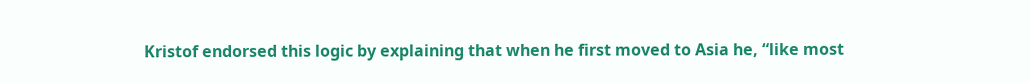Kristof endorsed this logic by explaining that when he first moved to Asia he, “like most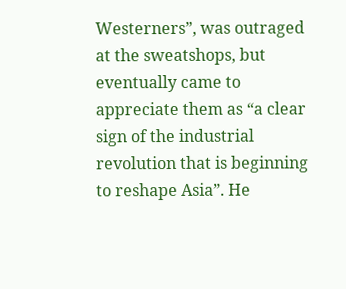Westerners”, was outraged at the sweatshops, but eventually came to appreciate them as “a clear sign of the industrial revolution that is beginning to reshape Asia”. He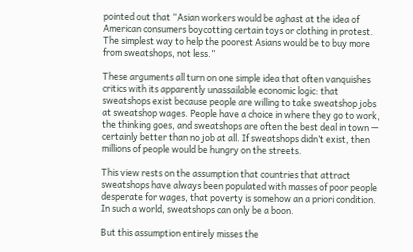pointed out that “Asian workers would be aghast at the idea of American consumers boycotting certain toys or clothing in protest. The simplest way to help the poorest Asians would be to buy more from sweatshops, not less.”

These arguments all turn on one simple idea that often vanquishes critics with its apparently unassailable economic logic: that sweatshops exist because people are willing to take sweatshop jobs at sweatshop wages. People have a choice in where they go to work, the thinking goes, and sweatshops are often the best deal in town — certainly better than no job at all. If sweatshops didn’t exist, then millions of people would be hungry on the streets.

This view rests on the assumption that countries that attract sweatshops have always been populated with masses of poor people desperate for wages, that poverty is somehow an a priori condition. In such a world, sweatshops can only be a boon.

But this assumption entirely misses the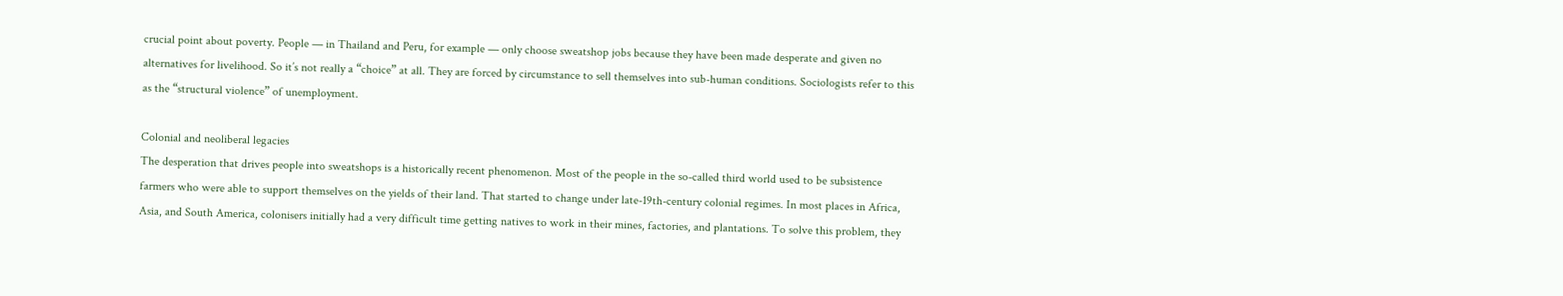crucial point about poverty. People — in Thailand and Peru, for example — only choose sweatshop jobs because they have been made desperate and given no alternatives for livelihood. So it’s not really a “choice” at all. They are forced by circumstance to sell themselves into sub-human conditions. Sociologists refer to this as the “structural violence” of unemployment.

Colonial and neoliberal legacies
The desperation that drives people into sweatshops is a historically recent phenomenon. Most of the people in the so-called third world used to be subsistence farmers who were able to support themselves on the yields of their land. That started to change under late-19th-century colonial regimes. In most places in Africa, Asia, and South America, colonisers initially had a very difficult time getting natives to work in their mines, factories, and plantations. To solve this problem, they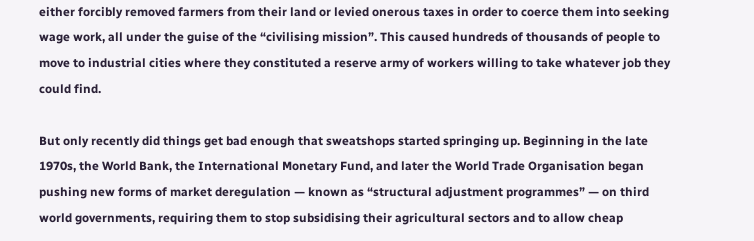either forcibly removed farmers from their land or levied onerous taxes in order to coerce them into seeking wage work, all under the guise of the “civilising mission”. This caused hundreds of thousands of people to move to industrial cities where they constituted a reserve army of workers willing to take whatever job they could find.

But only recently did things get bad enough that sweatshops started springing up. Beginning in the late 1970s, the World Bank, the International Monetary Fund, and later the World Trade Organisation began pushing new forms of market deregulation — known as “structural adjustment programmes” — on third world governments, requiring them to stop subsidising their agricultural sectors and to allow cheap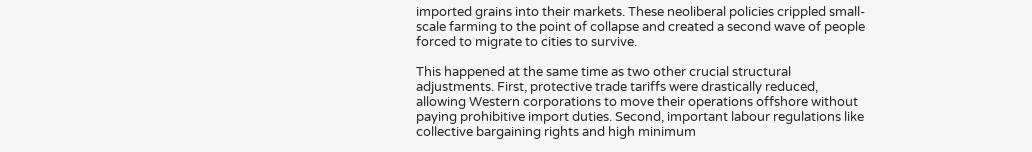imported grains into their markets. These neoliberal policies crippled small-scale farming to the point of collapse and created a second wave of people forced to migrate to cities to survive.

This happened at the same time as two other crucial structural adjustments. First, protective trade tariffs were drastically reduced, allowing Western corporations to move their operations offshore without paying prohibitive import duties. Second, important labour regulations like collective bargaining rights and high minimum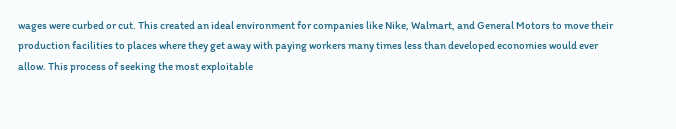wages were curbed or cut. This created an ideal environment for companies like Nike, Walmart, and General Motors to move their production facilities to places where they get away with paying workers many times less than developed economies would ever allow. This process of seeking the most exploitable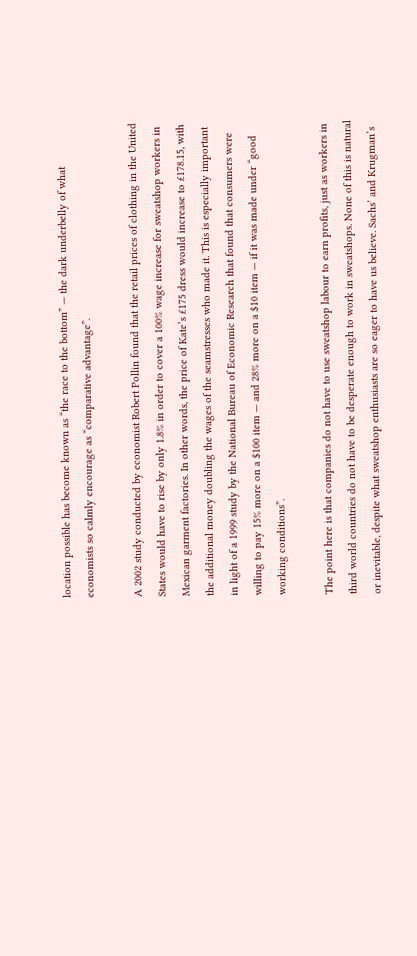location possible has become known as “the race to the bottom” — the dark underbelly of what economists so calmly encourage as “comparative advantage”.

A 2002 study conducted by economist Robert Pollin found that the retail prices of clothing in the United States would have to rise by only 1.8% in order to cover a 100% wage increase for sweatshop workers in Mexican garment factories. In other words, the price of Kate’s £175 dress would increase to £178.15, with the additional money doubling the wages of the seamstresses who made it. This is especially important in light of a 1999 study by the National Bureau of Economic Research that found that consumers were willing to pay 15% more on a $100 item — and 28% more on a $10 item — if it was made under “good working conditions”.

The point here is that companies do not have to use sweatshop labour to earn profits, just as workers in third world countries do not have to be desperate enough to work in sweatshops. None of this is natural or inevitable, despite what sweatshop enthusiasts are so eager to have us believe. Sachs’ and Krugman’s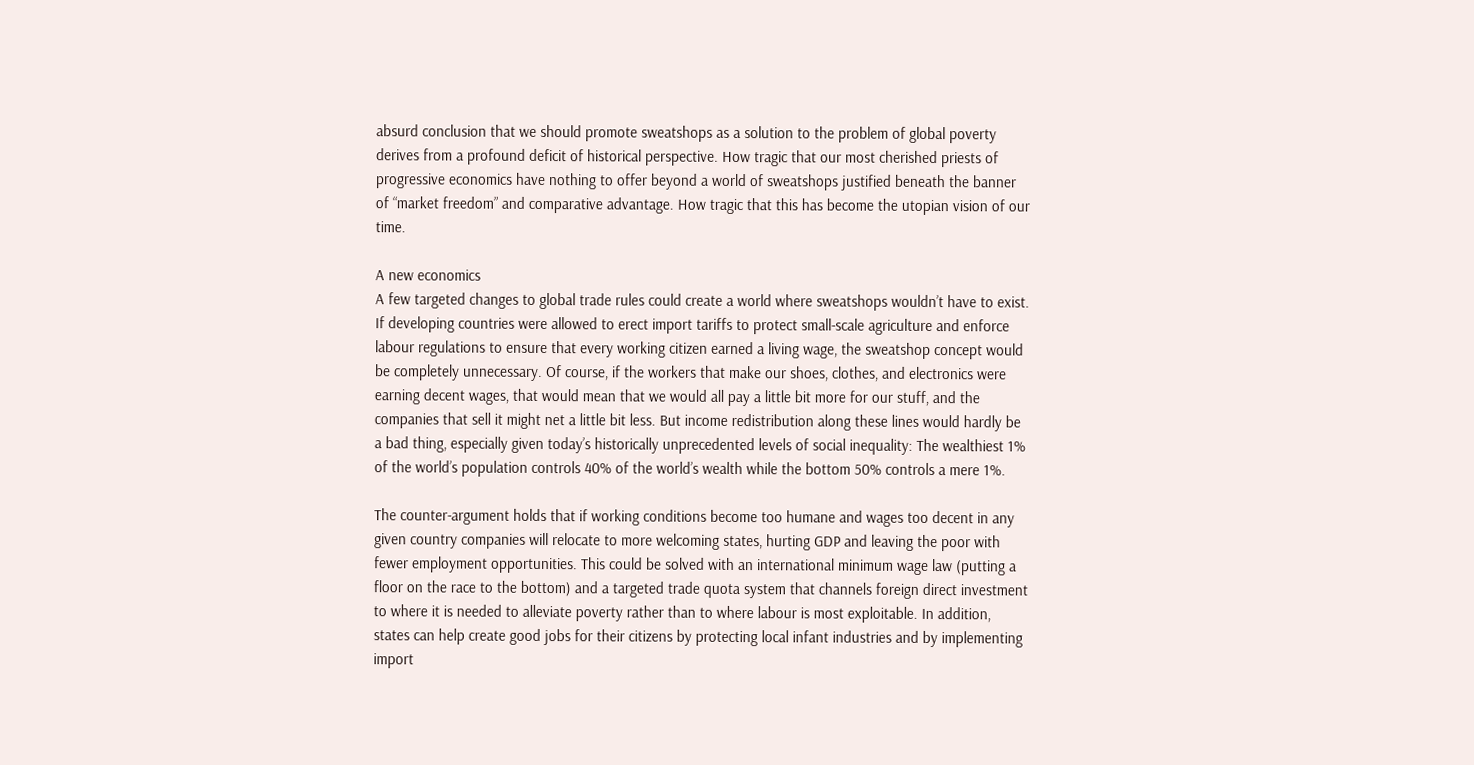absurd conclusion that we should promote sweatshops as a solution to the problem of global poverty derives from a profound deficit of historical perspective. How tragic that our most cherished priests of progressive economics have nothing to offer beyond a world of sweatshops justified beneath the banner of “market freedom” and comparative advantage. How tragic that this has become the utopian vision of our time.

A new economics
A few targeted changes to global trade rules could create a world where sweatshops wouldn’t have to exist. If developing countries were allowed to erect import tariffs to protect small-scale agriculture and enforce labour regulations to ensure that every working citizen earned a living wage, the sweatshop concept would be completely unnecessary. Of course, if the workers that make our shoes, clothes, and electronics were earning decent wages, that would mean that we would all pay a little bit more for our stuff, and the companies that sell it might net a little bit less. But income redistribution along these lines would hardly be a bad thing, especially given today’s historically unprecedented levels of social inequality: The wealthiest 1% of the world’s population controls 40% of the world’s wealth while the bottom 50% controls a mere 1%.

The counter-argument holds that if working conditions become too humane and wages too decent in any given country companies will relocate to more welcoming states, hurting GDP and leaving the poor with fewer employment opportunities. This could be solved with an international minimum wage law (putting a floor on the race to the bottom) and a targeted trade quota system that channels foreign direct investment to where it is needed to alleviate poverty rather than to where labour is most exploitable. In addition, states can help create good jobs for their citizens by protecting local infant industries and by implementing import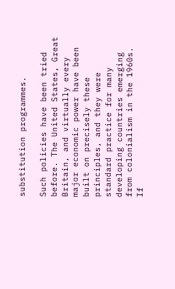substitution programmes.

Such policies have been tried before. The United States, Great Britain, and virtually every major economic power have been built on precisely these principles, and they were standard practice for many developing countries emerging from colonialism in the 1960s. If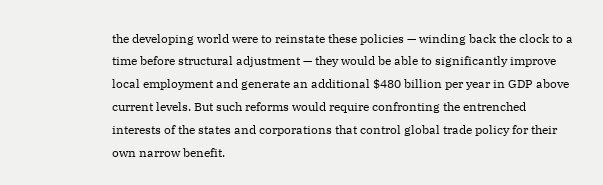the developing world were to reinstate these policies — winding back the clock to a time before structural adjustment — they would be able to significantly improve local employment and generate an additional $480 billion per year in GDP above current levels. But such reforms would require confronting the entrenched interests of the states and corporations that control global trade policy for their own narrow benefit.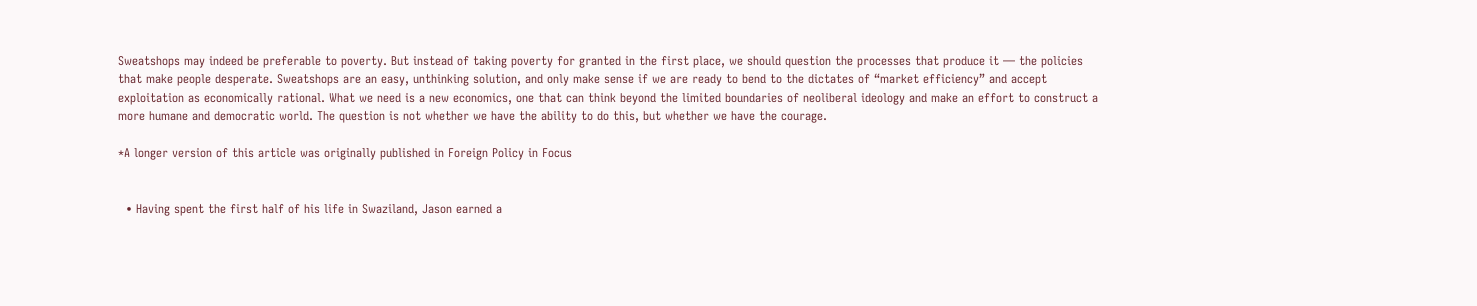Sweatshops may indeed be preferable to poverty. But instead of taking poverty for granted in the first place, we should question the processes that produce it — the policies that make people desperate. Sweatshops are an easy, unthinking solution, and only make sense if we are ready to bend to the dictates of “market efficiency” and accept exploitation as economically rational. What we need is a new economics, one that can think beyond the limited boundaries of neoliberal ideology and make an effort to construct a more humane and democratic world. The question is not whether we have the ability to do this, but whether we have the courage.

*A longer version of this article was originally published in Foreign Policy in Focus


  • Having spent the first half of his life in Swaziland, Jason earned a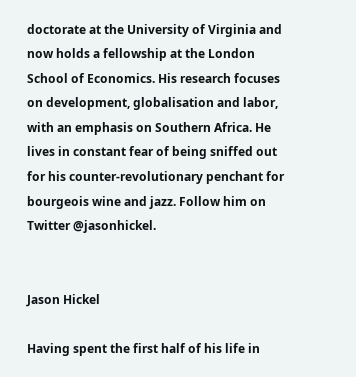doctorate at the University of Virginia and now holds a fellowship at the London School of Economics. His research focuses on development, globalisation and labor, with an emphasis on Southern Africa. He lives in constant fear of being sniffed out for his counter-revolutionary penchant for bourgeois wine and jazz. Follow him on Twitter @jasonhickel.


Jason Hickel

Having spent the first half of his life in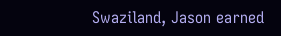Swaziland, Jason earned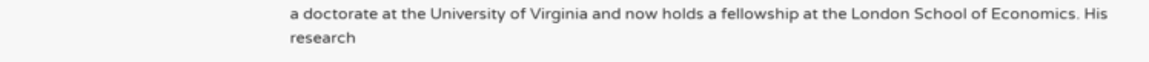a doctorate at the University of Virginia and now holds a fellowship at the London School of Economics. His research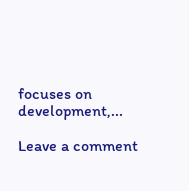focuses on development,...

Leave a comment